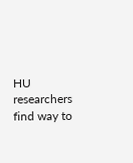HU researchers find way to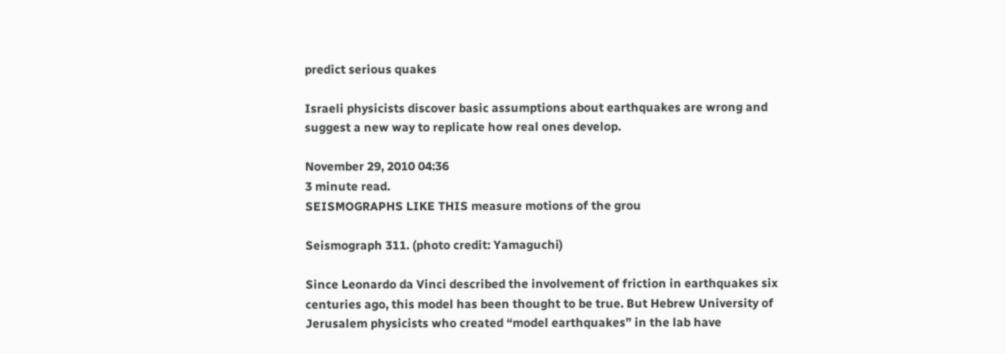predict serious quakes

Israeli physicists discover basic assumptions about earthquakes are wrong and suggest a new way to replicate how real ones develop.

November 29, 2010 04:36
3 minute read.
SEISMOGRAPHS LIKE THIS measure motions of the grou

Seismograph 311. (photo credit: Yamaguchi)

Since Leonardo da Vinci described the involvement of friction in earthquakes six centuries ago, this model has been thought to be true. But Hebrew University of Jerusalem physicists who created “model earthquakes” in the lab have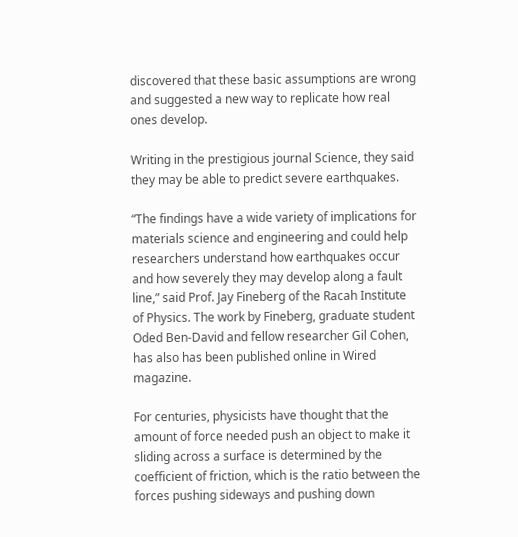discovered that these basic assumptions are wrong and suggested a new way to replicate how real ones develop.

Writing in the prestigious journal Science, they said they may be able to predict severe earthquakes.

“The findings have a wide variety of implications for materials science and engineering and could help researchers understand how earthquakes occur and how severely they may develop along a fault line,” said Prof. Jay Fineberg of the Racah Institute of Physics. The work by Fineberg, graduate student Oded Ben-David and fellow researcher Gil Cohen, has also has been published online in Wired magazine.

For centuries, physicists have thought that the amount of force needed push an object to make it sliding across a surface is determined by the coefficient of friction, which is the ratio between the forces pushing sideways and pushing down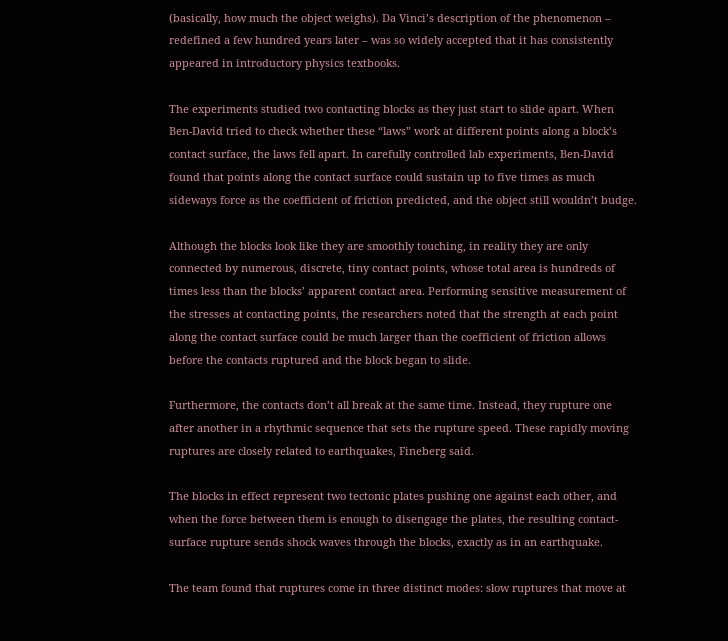(basically, how much the object weighs). Da Vinci’s description of the phenomenon – redefined a few hundred years later – was so widely accepted that it has consistently appeared in introductory physics textbooks.

The experiments studied two contacting blocks as they just start to slide apart. When Ben-David tried to check whether these “laws” work at different points along a block’s contact surface, the laws fell apart. In carefully controlled lab experiments, Ben-David found that points along the contact surface could sustain up to five times as much sideways force as the coefficient of friction predicted, and the object still wouldn’t budge.

Although the blocks look like they are smoothly touching, in reality they are only connected by numerous, discrete, tiny contact points, whose total area is hundreds of times less than the blocks’ apparent contact area. Performing sensitive measurement of the stresses at contacting points, the researchers noted that the strength at each point along the contact surface could be much larger than the coefficient of friction allows before the contacts ruptured and the block began to slide.

Furthermore, the contacts don’t all break at the same time. Instead, they rupture one after another in a rhythmic sequence that sets the rupture speed. These rapidly moving ruptures are closely related to earthquakes, Fineberg said.

The blocks in effect represent two tectonic plates pushing one against each other, and when the force between them is enough to disengage the plates, the resulting contact- surface rupture sends shock waves through the blocks, exactly as in an earthquake.

The team found that ruptures come in three distinct modes: slow ruptures that move at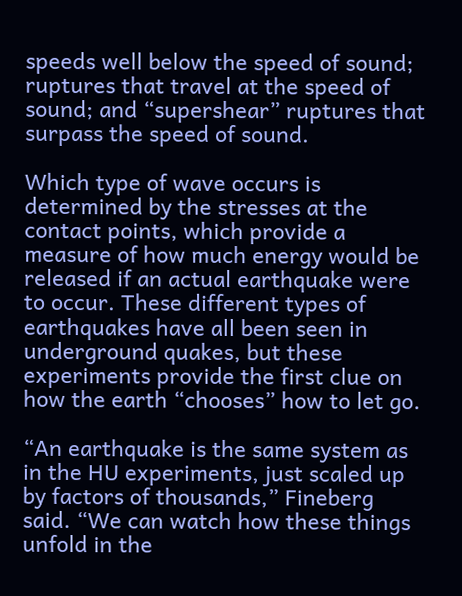speeds well below the speed of sound; ruptures that travel at the speed of sound; and “supershear” ruptures that surpass the speed of sound.

Which type of wave occurs is determined by the stresses at the contact points, which provide a measure of how much energy would be released if an actual earthquake were to occur. These different types of earthquakes have all been seen in underground quakes, but these experiments provide the first clue on how the earth “chooses” how to let go.

“An earthquake is the same system as in the HU experiments, just scaled up by factors of thousands,” Fineberg said. “We can watch how these things unfold in the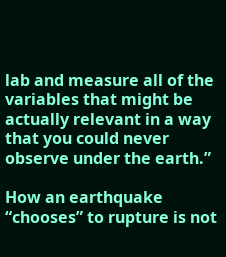lab and measure all of the variables that might be actually relevant in a way that you could never observe under the earth.”

How an earthquake “chooses” to rupture is not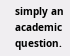simply an academic question.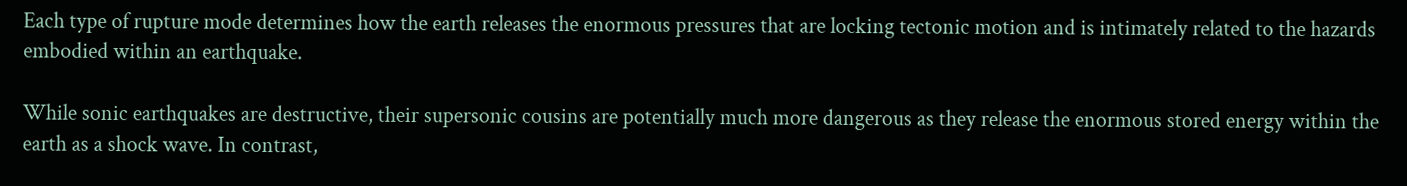Each type of rupture mode determines how the earth releases the enormous pressures that are locking tectonic motion and is intimately related to the hazards embodied within an earthquake.

While sonic earthquakes are destructive, their supersonic cousins are potentially much more dangerous as they release the enormous stored energy within the earth as a shock wave. In contrast,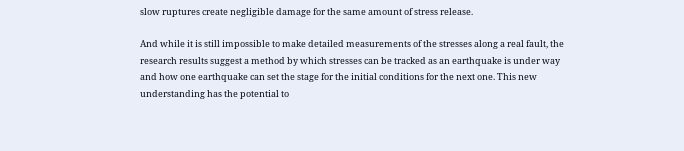slow ruptures create negligible damage for the same amount of stress release.

And while it is still impossible to make detailed measurements of the stresses along a real fault, the research results suggest a method by which stresses can be tracked as an earthquake is under way and how one earthquake can set the stage for the initial conditions for the next one. This new understanding has the potential to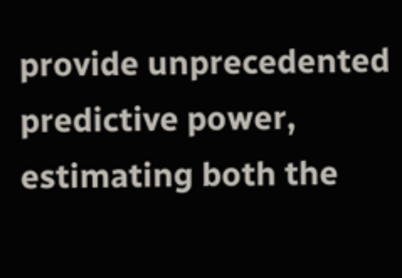provide unprecedented predictive power, estimating both the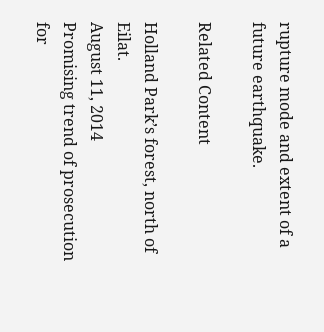rupture mode and extent of a future earthquake.

Related Content

Holland Park’s forest, north of Eilat.
August 11, 2014
Promising trend of prosecution for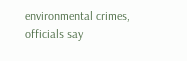environmental crimes, officials say